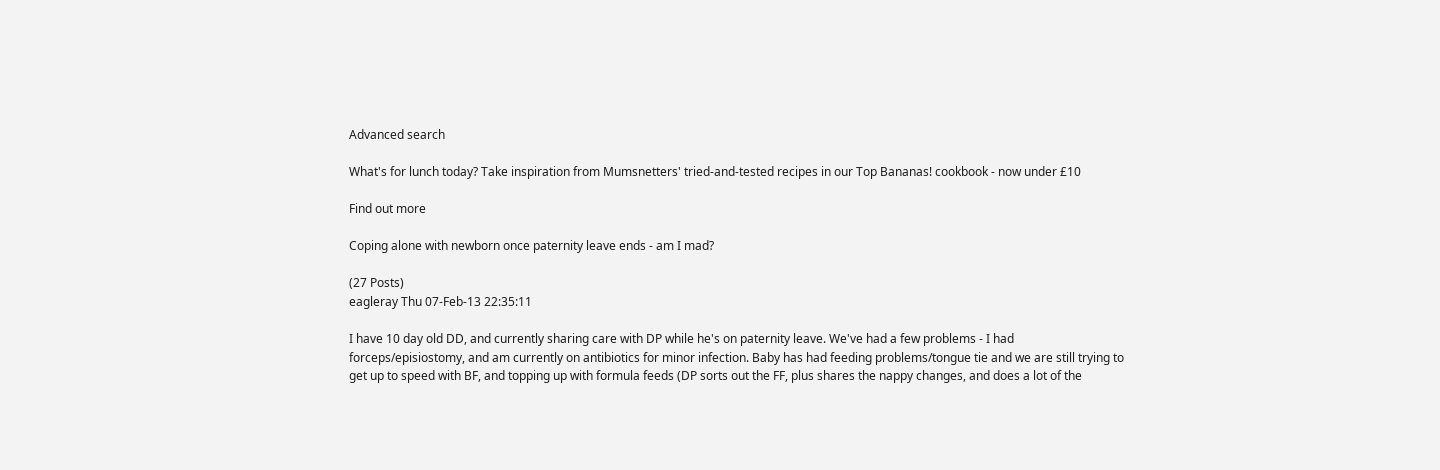Advanced search

What's for lunch today? Take inspiration from Mumsnetters' tried-and-tested recipes in our Top Bananas! cookbook - now under £10

Find out more

Coping alone with newborn once paternity leave ends - am I mad?

(27 Posts)
eagleray Thu 07-Feb-13 22:35:11

I have 10 day old DD, and currently sharing care with DP while he's on paternity leave. We've had a few problems - I had forceps/episiostomy, and am currently on antibiotics for minor infection. Baby has had feeding problems/tongue tie and we are still trying to get up to speed with BF, and topping up with formula feeds (DP sorts out the FF, plus shares the nappy changes, and does a lot of the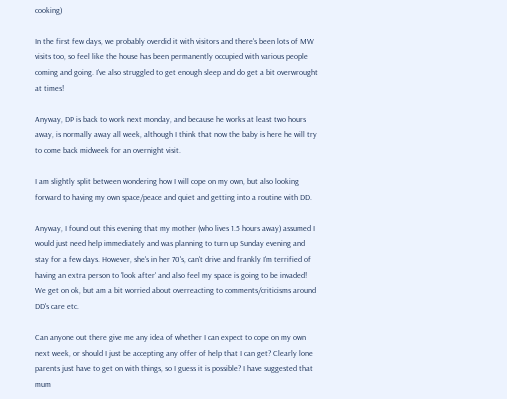cooking)

In the first few days, we probably overdid it with visitors and there's been lots of MW visits too, so feel like the house has been permanently occupied with various people coming and going. I've also struggled to get enough sleep and do get a bit overwrought at times!

Anyway, DP is back to work next monday, and because he works at least two hours away, is normally away all week, although I think that now the baby is here he will try to come back midweek for an overnight visit.

I am slightly split between wondering how I will cope on my own, but also looking forward to having my own space/peace and quiet and getting into a routine with DD.

Anyway, I found out this evening that my mother (who lives 1.5 hours away) assumed I would just need help immediately and was planning to turn up Sunday evening and stay for a few days. However, she's in her 70's, can't drive and frankly I'm terrified of having an extra person to 'look after' and also feel my space is going to be invaded! We get on ok, but am a bit worried about overreacting to comments/criticisms around DD's care etc.

Can anyone out there give me any idea of whether I can expect to cope on my own next week, or should I just be accepting any offer of help that I can get? Clearly lone parents just have to get on with things, so I guess it is possible? I have suggested that mum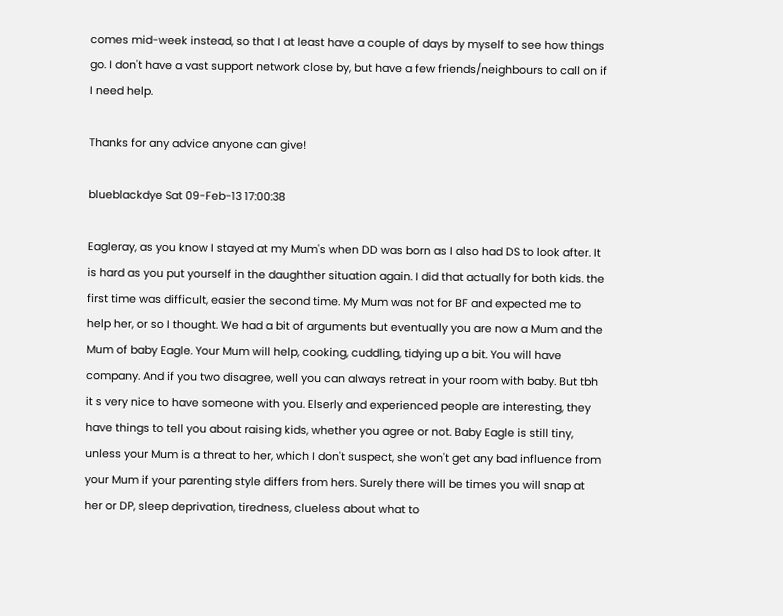comes mid-week instead, so that I at least have a couple of days by myself to see how things go. I don't have a vast support network close by, but have a few friends/neighbours to call on if I need help.

Thanks for any advice anyone can give!

blueblackdye Sat 09-Feb-13 17:00:38

Eagleray, as you know I stayed at my Mum's when DD was born as I also had DS to look after. It is hard as you put yourself in the daughther situation again. I did that actually for both kids. the first time was difficult, easier the second time. My Mum was not for BF and expected me to help her, or so I thought. We had a bit of arguments but eventually you are now a Mum and the Mum of baby Eagle. Your Mum will help, cooking, cuddling, tidying up a bit. You will have company. And if you two disagree, well you can always retreat in your room with baby. But tbh it s very nice to have someone with you. Elserly and experienced people are interesting, they have things to tell you about raising kids, whether you agree or not. Baby Eagle is still tiny, unless your Mum is a threat to her, which I don't suspect, she won't get any bad influence from your Mum if your parenting style differs from hers. Surely there will be times you will snap at her or DP, sleep deprivation, tiredness, clueless about what to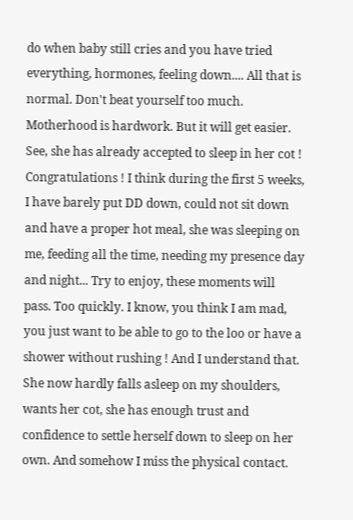do when baby still cries and you have tried everything, hormones, feeling down.... All that is normal. Don't beat yourself too much. Motherhood is hardwork. But it will get easier. See, she has already accepted to sleep in her cot ! Congratulations ! I think during the first 5 weeks, I have barely put DD down, could not sit down and have a proper hot meal, she was sleeping on me, feeding all the time, needing my presence day and night... Try to enjoy, these moments will pass. Too quickly. I know, you think I am mad, you just want to be able to go to the loo or have a shower without rushing ! And I understand that. She now hardly falls asleep on my shoulders, wants her cot, she has enough trust and confidence to settle herself down to sleep on her own. And somehow I miss the physical contact.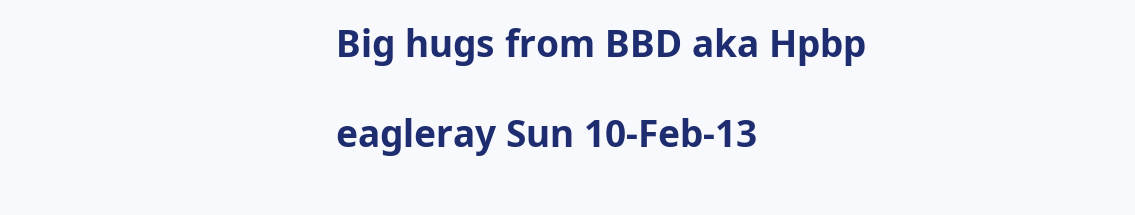Big hugs from BBD aka Hpbp

eagleray Sun 10-Feb-13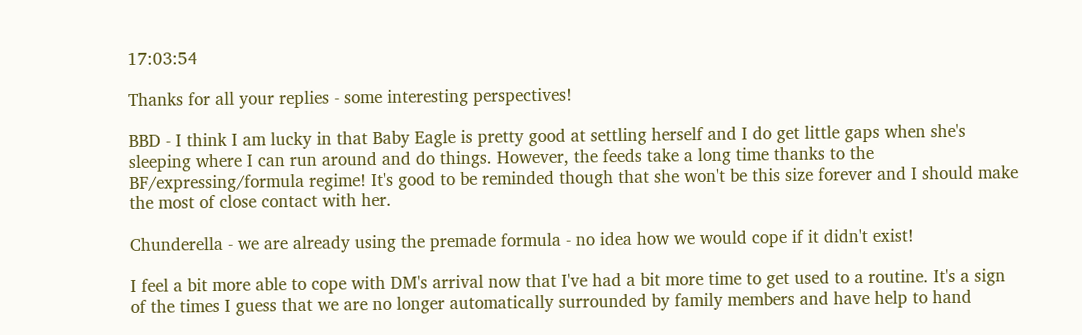17:03:54

Thanks for all your replies - some interesting perspectives!

BBD - I think I am lucky in that Baby Eagle is pretty good at settling herself and I do get little gaps when she's sleeping where I can run around and do things. However, the feeds take a long time thanks to the BF/expressing/formula regime! It's good to be reminded though that she won't be this size forever and I should make the most of close contact with her.

Chunderella - we are already using the premade formula - no idea how we would cope if it didn't exist!

I feel a bit more able to cope with DM's arrival now that I've had a bit more time to get used to a routine. It's a sign of the times I guess that we are no longer automatically surrounded by family members and have help to hand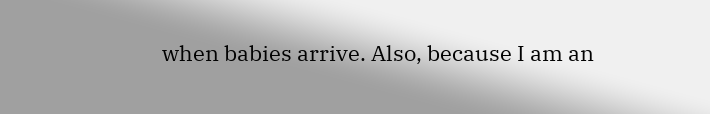when babies arrive. Also, because I am an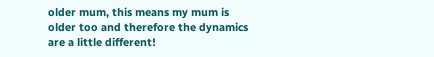older mum, this means my mum is older too and therefore the dynamics are a little different!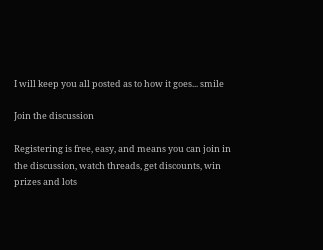I will keep you all posted as to how it goes... smile

Join the discussion

Registering is free, easy, and means you can join in the discussion, watch threads, get discounts, win prizes and lots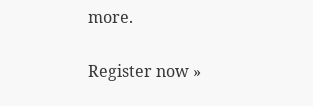more.

Register now »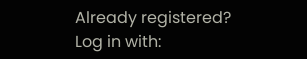Already registered? Log in with: